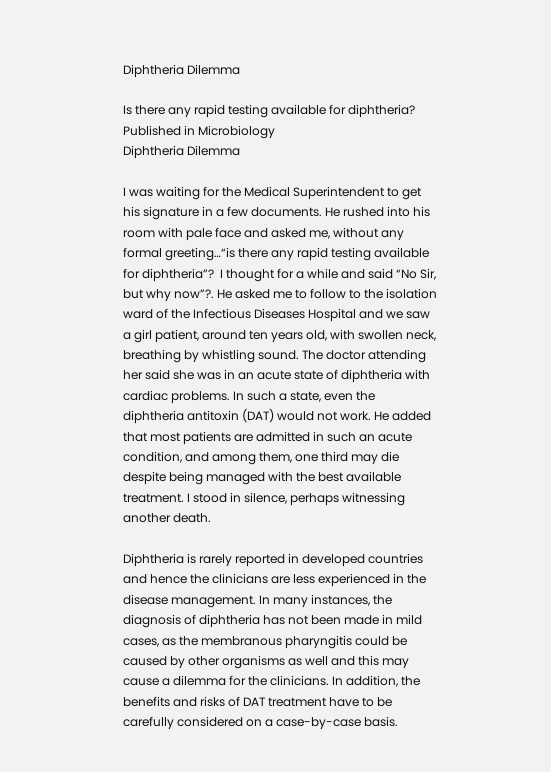Diphtheria Dilemma

Is there any rapid testing available for diphtheria?
Published in Microbiology
Diphtheria Dilemma

I was waiting for the Medical Superintendent to get his signature in a few documents. He rushed into his room with pale face and asked me, without any formal greeting…“is there any rapid testing available for diphtheria”?  I thought for a while and said “No Sir, but why now”?. He asked me to follow to the isolation ward of the Infectious Diseases Hospital and we saw a girl patient, around ten years old, with swollen neck, breathing by whistling sound. The doctor attending her said she was in an acute state of diphtheria with cardiac problems. In such a state, even the diphtheria antitoxin (DAT) would not work. He added that most patients are admitted in such an acute condition, and among them, one third may die despite being managed with the best available treatment. I stood in silence, perhaps witnessing another death.

Diphtheria is rarely reported in developed countries and hence the clinicians are less experienced in the disease management. In many instances, the diagnosis of diphtheria has not been made in mild cases, as the membranous pharyngitis could be caused by other organisms as well and this may cause a dilemma for the clinicians. In addition, the benefits and risks of DAT treatment have to be carefully considered on a case-by-case basis.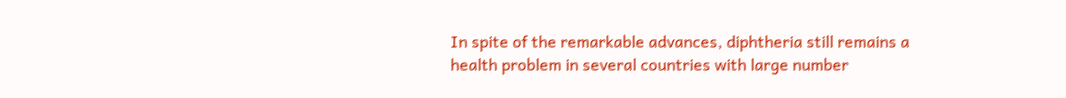In spite of the remarkable advances, diphtheria still remains a health problem in several countries with large number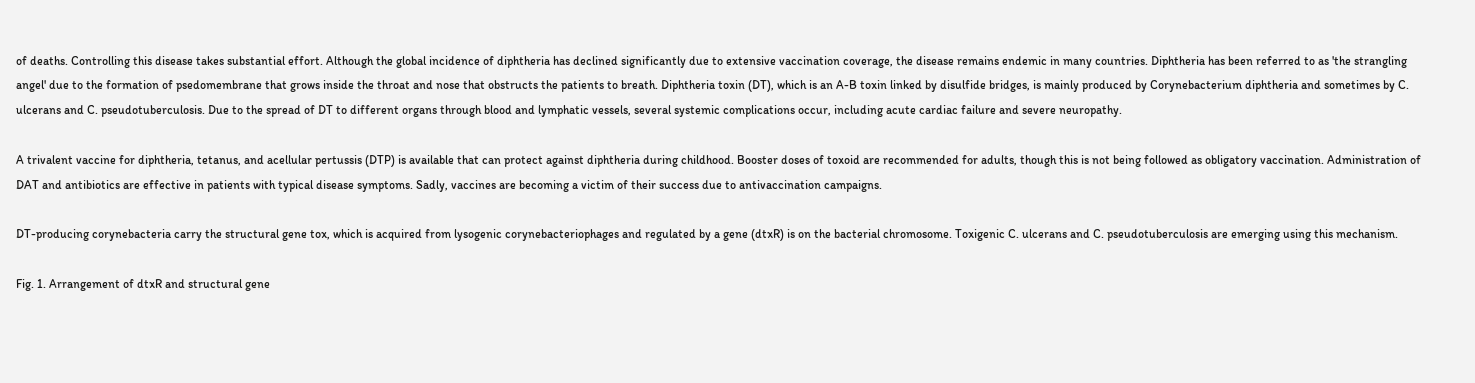of deaths. Controlling this disease takes substantial effort. Although the global incidence of diphtheria has declined significantly due to extensive vaccination coverage, the disease remains endemic in many countries. Diphtheria has been referred to as 'the strangling angel' due to the formation of psedomembrane that grows inside the throat and nose that obstructs the patients to breath. Diphtheria toxin (DT), which is an A-B toxin linked by disulfide bridges, is mainly produced by Corynebacterium diphtheria and sometimes by C. ulcerans and C. pseudotuberculosis. Due to the spread of DT to different organs through blood and lymphatic vessels, several systemic complications occur, including acute cardiac failure and severe neuropathy.

A trivalent vaccine for diphtheria, tetanus, and acellular pertussis (DTP) is available that can protect against diphtheria during childhood. Booster doses of toxoid are recommended for adults, though this is not being followed as obligatory vaccination. Administration of DAT and antibiotics are effective in patients with typical disease symptoms. Sadly, vaccines are becoming a victim of their success due to antivaccination campaigns.

DT-producing corynebacteria carry the structural gene tox, which is acquired from lysogenic corynebacteriophages and regulated by a gene (dtxR) is on the bacterial chromosome. Toxigenic C. ulcerans and C. pseudotuberculosis are emerging using this mechanism.

Fig. 1. Arrangement of dtxR and structural gene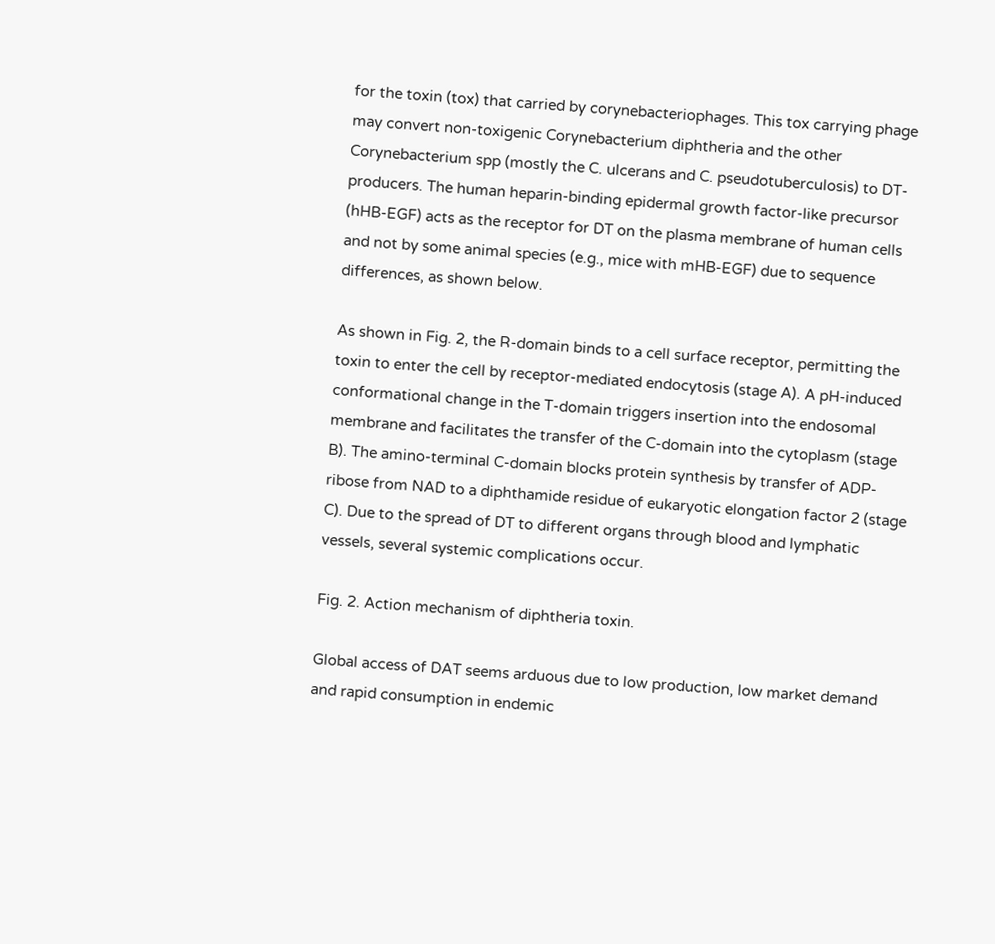for the toxin (tox) that carried by corynebacteriophages. This tox carrying phage may convert non-toxigenic Corynebacterium diphtheria and the other Corynebacterium spp (mostly the C. ulcerans and C. pseudotuberculosis) to DT-producers. The human heparin-binding epidermal growth factor-like precursor (hHB-EGF) acts as the receptor for DT on the plasma membrane of human cells and not by some animal species (e.g., mice with mHB-EGF) due to sequence differences, as shown below.

As shown in Fig. 2, the R-domain binds to a cell surface receptor, permitting the toxin to enter the cell by receptor-mediated endocytosis (stage A). A pH-induced conformational change in the T-domain triggers insertion into the endosomal membrane and facilitates the transfer of the C-domain into the cytoplasm (stage B). The amino-terminal C-domain blocks protein synthesis by transfer of ADP-ribose from NAD to a diphthamide residue of eukaryotic elongation factor 2 (stage C). Due to the spread of DT to different organs through blood and lymphatic vessels, several systemic complications occur.

Fig. 2. Action mechanism of diphtheria toxin.

Global access of DAT seems arduous due to low production, low market demand and rapid consumption in endemic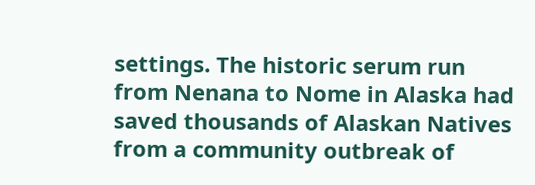settings. The historic serum run from Nenana to Nome in Alaska had saved thousands of Alaskan Natives from a community outbreak of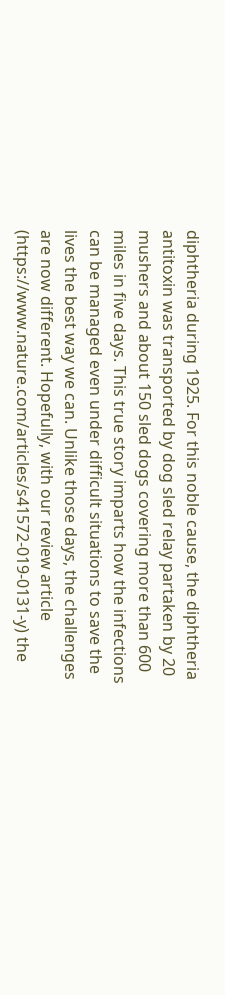diphtheria during 1925. For this noble cause, the diphtheria antitoxin was transported by dog sled relay partaken by 20 mushers and about 150 sled dogs covering more than 600 miles in five days. This true story imparts how the infections can be managed even under difficult situations to save the lives the best way we can. Unlike those days, the challenges are now different. Hopefully, with our review article (https://www.nature.com/articles/s41572-019-0131-y) the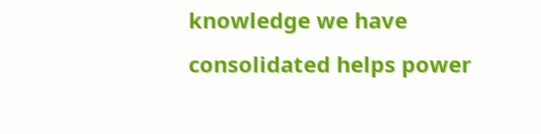knowledge we have consolidated helps power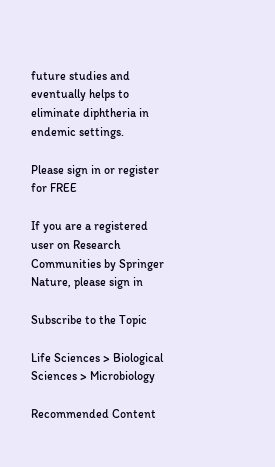future studies and eventually helps to eliminate diphtheria in endemic settings.

Please sign in or register for FREE

If you are a registered user on Research Communities by Springer Nature, please sign in

Subscribe to the Topic

Life Sciences > Biological Sciences > Microbiology

Recommended Content